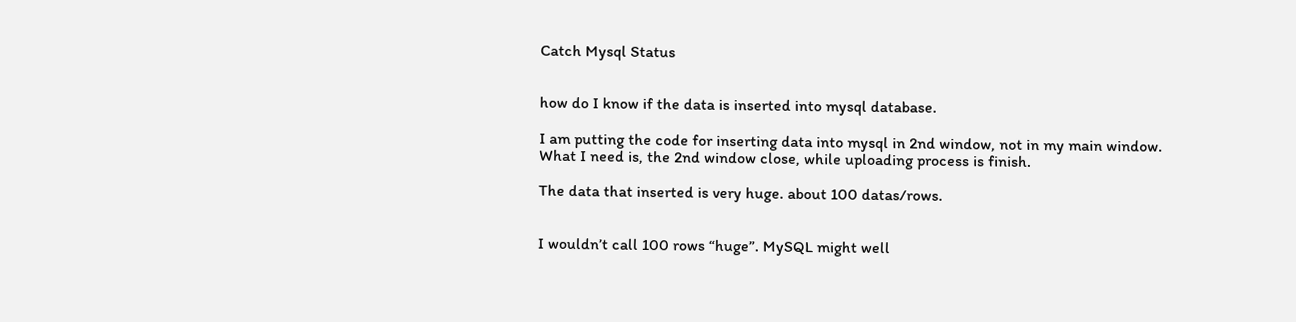Catch Mysql Status


how do I know if the data is inserted into mysql database.

I am putting the code for inserting data into mysql in 2nd window, not in my main window.
What I need is, the 2nd window close, while uploading process is finish.

The data that inserted is very huge. about 100 datas/rows.


I wouldn’t call 100 rows “huge”. MySQL might well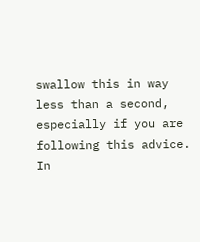swallow this in way less than a second, especially if you are following this advice. In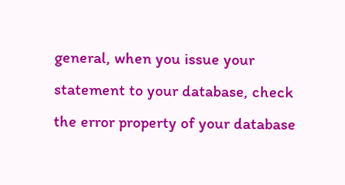general, when you issue your statement to your database, check the error property of your database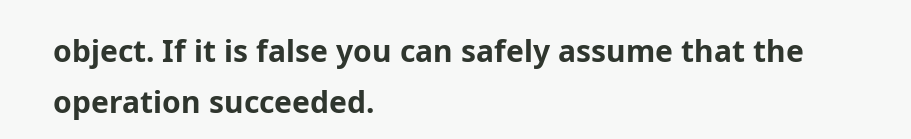object. If it is false you can safely assume that the operation succeeded.